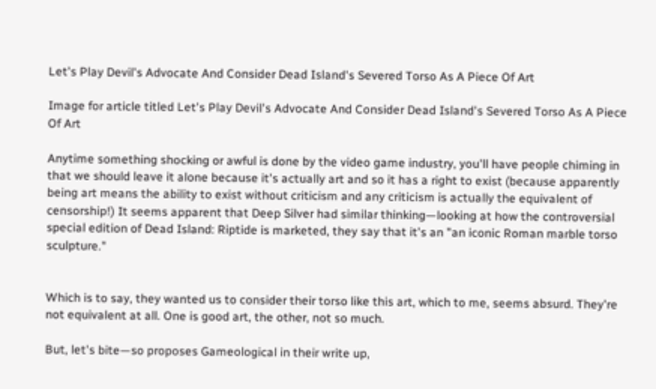Let's Play Devil's Advocate And Consider Dead Island's Severed Torso As A Piece Of Art

Image for article titled Let's Play Devil's Advocate And Consider Dead Island's Severed Torso As A Piece Of Art

Anytime something shocking or awful is done by the video game industry, you'll have people chiming in that we should leave it alone because it's actually art and so it has a right to exist (because apparently being art means the ability to exist without criticism and any criticism is actually the equivalent of censorship!) It seems apparent that Deep Silver had similar thinking—looking at how the controversial special edition of Dead Island: Riptide is marketed, they say that it's an "an iconic Roman marble torso sculpture."


Which is to say, they wanted us to consider their torso like this art, which to me, seems absurd. They're not equivalent at all. One is good art, the other, not so much.

But, let's bite—so proposes Gameological in their write up,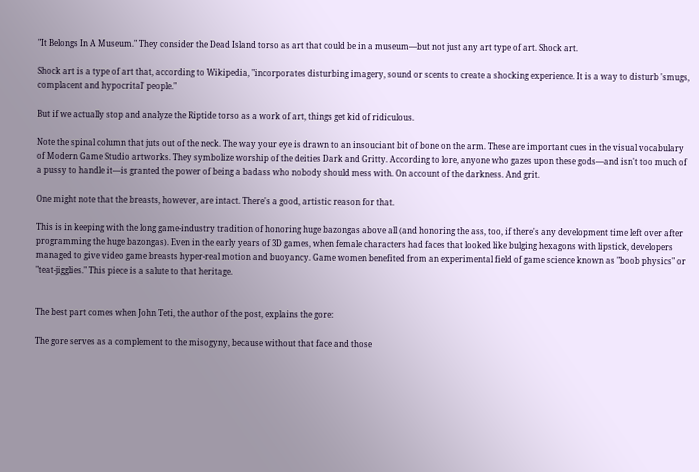"It Belongs In A Museum." They consider the Dead Island torso as art that could be in a museum—but not just any art type of art. Shock art.

Shock art is a type of art that, according to Wikipedia, "incorporates disturbing imagery, sound or scents to create a shocking experience. It is a way to disturb 'smugs, complacent and hypocrital' people."

But if we actually stop and analyze the Riptide torso as a work of art, things get kid of ridiculous.

Note the spinal column that juts out of the neck. The way your eye is drawn to an insouciant bit of bone on the arm. These are important cues in the visual vocabulary of Modern Game Studio artworks. They symbolize worship of the deities Dark and Gritty. According to lore, anyone who gazes upon these gods—and isn't too much of a pussy to handle it—is granted the power of being a badass who nobody should mess with. On account of the darkness. And grit.

One might note that the breasts, however, are intact. There's a good, artistic reason for that.

This is in keeping with the long game-industry tradition of honoring huge bazongas above all (and honoring the ass, too, if there's any development time left over after programming the huge bazongas). Even in the early years of 3D games, when female characters had faces that looked like bulging hexagons with lipstick, developers managed to give video game breasts hyper-real motion and buoyancy. Game women benefited from an experimental field of game science known as "boob physics" or "teat-jigglies." This piece is a salute to that heritage.


The best part comes when John Teti, the author of the post, explains the gore:

The gore serves as a complement to the misogyny, because without that face and those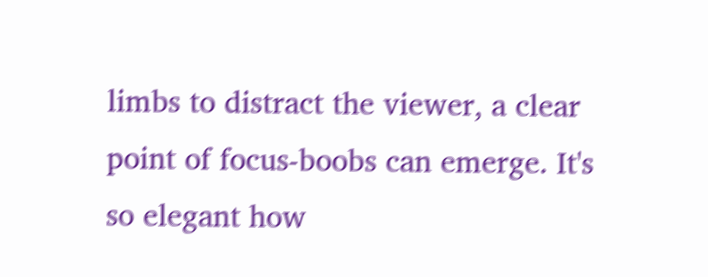limbs to distract the viewer, a clear point of focus-boobs can emerge. It's so elegant how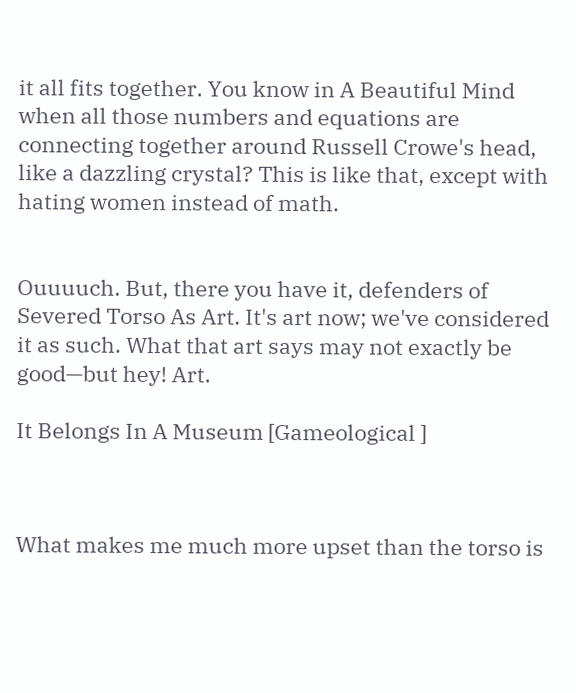it all fits together. You know in A Beautiful Mind when all those numbers and equations are connecting together around Russell Crowe's head, like a dazzling crystal? This is like that, except with hating women instead of math.


Ouuuuch. But, there you have it, defenders of Severed Torso As Art. It's art now; we've considered it as such. What that art says may not exactly be good—but hey! Art.

It Belongs In A Museum [Gameological ]



What makes me much more upset than the torso is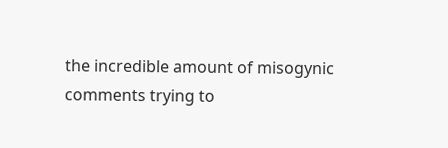the incredible amount of misogynic comments trying to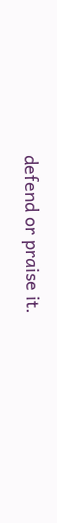defend or praise it.